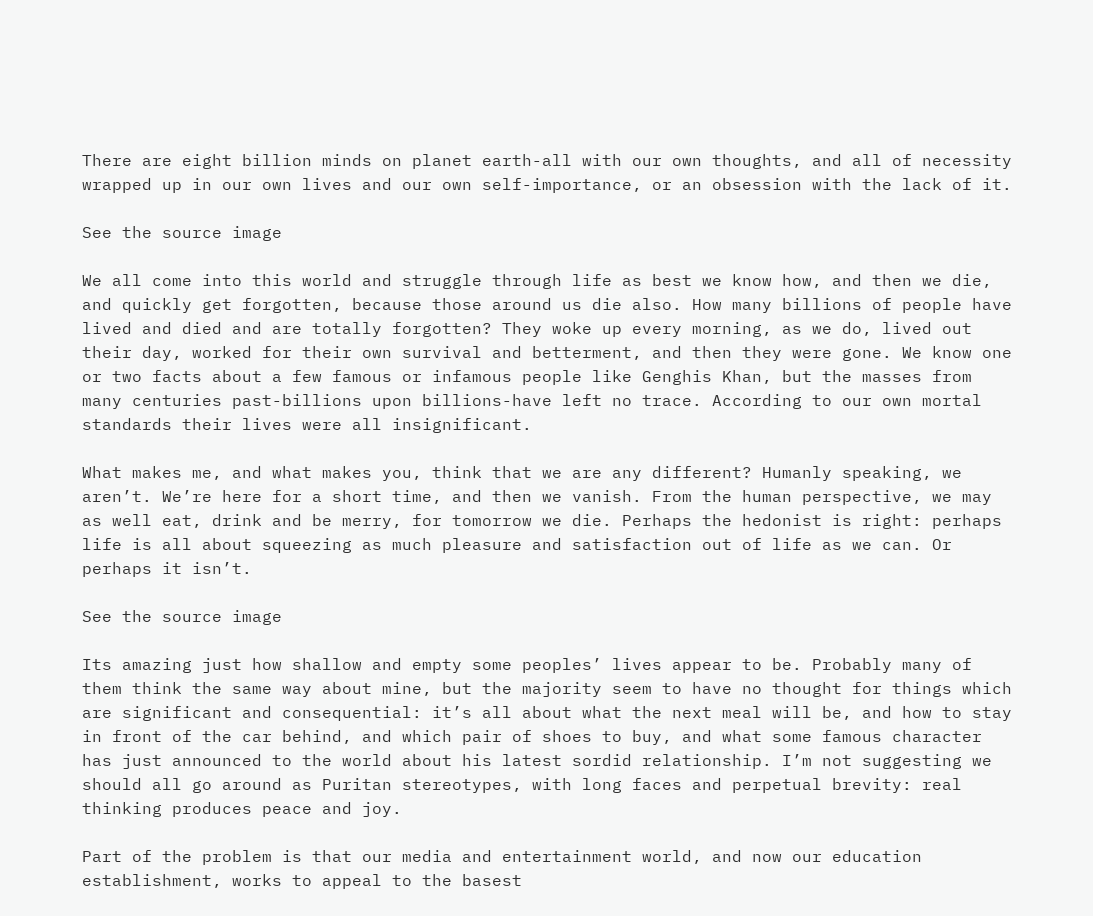There are eight billion minds on planet earth-all with our own thoughts, and all of necessity wrapped up in our own lives and our own self-importance, or an obsession with the lack of it.

See the source image

We all come into this world and struggle through life as best we know how, and then we die, and quickly get forgotten, because those around us die also. How many billions of people have lived and died and are totally forgotten? They woke up every morning, as we do, lived out their day, worked for their own survival and betterment, and then they were gone. We know one or two facts about a few famous or infamous people like Genghis Khan, but the masses from many centuries past-billions upon billions-have left no trace. According to our own mortal standards their lives were all insignificant.

What makes me, and what makes you, think that we are any different? Humanly speaking, we aren’t. We’re here for a short time, and then we vanish. From the human perspective, we may as well eat, drink and be merry, for tomorrow we die. Perhaps the hedonist is right: perhaps life is all about squeezing as much pleasure and satisfaction out of life as we can. Or perhaps it isn’t.

See the source image

Its amazing just how shallow and empty some peoples’ lives appear to be. Probably many of them think the same way about mine, but the majority seem to have no thought for things which are significant and consequential: it’s all about what the next meal will be, and how to stay in front of the car behind, and which pair of shoes to buy, and what some famous character has just announced to the world about his latest sordid relationship. I’m not suggesting we should all go around as Puritan stereotypes, with long faces and perpetual brevity: real thinking produces peace and joy.

Part of the problem is that our media and entertainment world, and now our education establishment, works to appeal to the basest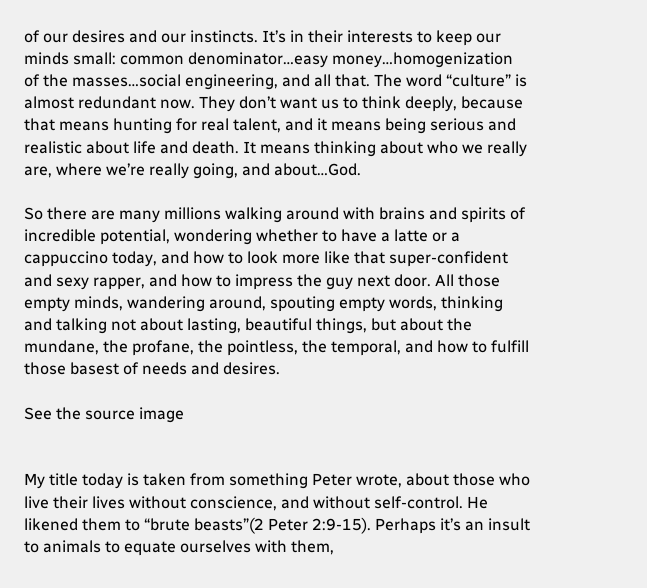of our desires and our instincts. It’s in their interests to keep our minds small: common denominator…easy money…homogenization of the masses…social engineering, and all that. The word “culture” is almost redundant now. They don’t want us to think deeply, because that means hunting for real talent, and it means being serious and realistic about life and death. It means thinking about who we really are, where we’re really going, and about…God.

So there are many millions walking around with brains and spirits of incredible potential, wondering whether to have a latte or a cappuccino today, and how to look more like that super-confident and sexy rapper, and how to impress the guy next door. All those empty minds, wandering around, spouting empty words, thinking and talking not about lasting, beautiful things, but about the mundane, the profane, the pointless, the temporal, and how to fulfill those basest of needs and desires.

See the source image


My title today is taken from something Peter wrote, about those who live their lives without conscience, and without self-control. He likened them to “brute beasts”(2 Peter 2:9-15). Perhaps it’s an insult to animals to equate ourselves with them,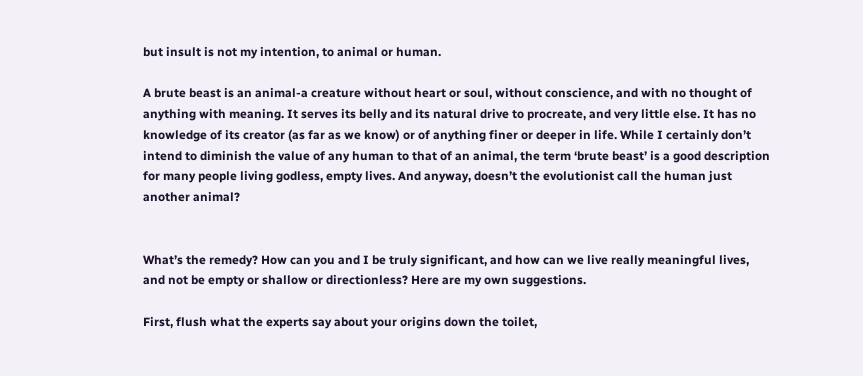but insult is not my intention, to animal or human.

A brute beast is an animal-a creature without heart or soul, without conscience, and with no thought of anything with meaning. It serves its belly and its natural drive to procreate, and very little else. It has no knowledge of its creator (as far as we know) or of anything finer or deeper in life. While I certainly don’t intend to diminish the value of any human to that of an animal, the term ‘brute beast’ is a good description for many people living godless, empty lives. And anyway, doesn’t the evolutionist call the human just another animal?


What’s the remedy? How can you and I be truly significant, and how can we live really meaningful lives, and not be empty or shallow or directionless? Here are my own suggestions.

First, flush what the experts say about your origins down the toilet,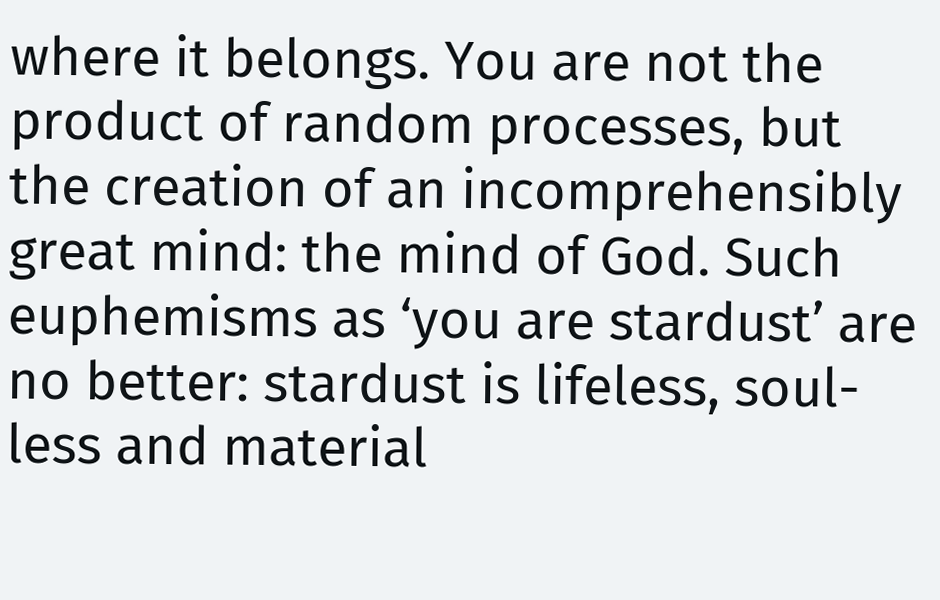where it belongs. You are not the product of random processes, but the creation of an incomprehensibly great mind: the mind of God. Such euphemisms as ‘you are stardust’ are no better: stardust is lifeless, soul-less and material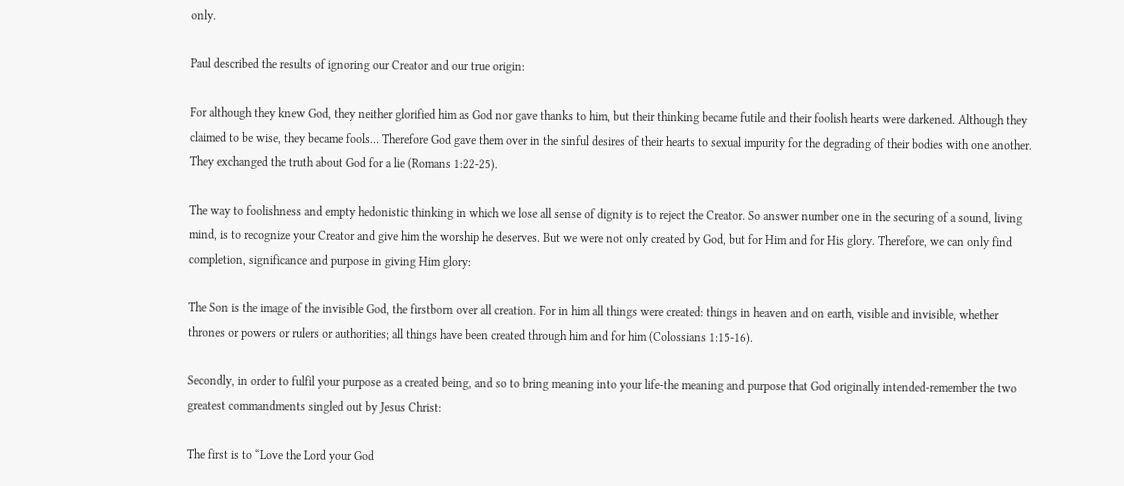only.

Paul described the results of ignoring our Creator and our true origin:

For although they knew God, they neither glorified him as God nor gave thanks to him, but their thinking became futile and their foolish hearts were darkened. Although they claimed to be wise, they became fools… Therefore God gave them over in the sinful desires of their hearts to sexual impurity for the degrading of their bodies with one another. They exchanged the truth about God for a lie (Romans 1:22-25).

The way to foolishness and empty hedonistic thinking in which we lose all sense of dignity is to reject the Creator. So answer number one in the securing of a sound, living mind, is to recognize your Creator and give him the worship he deserves. But we were not only created by God, but for Him and for His glory. Therefore, we can only find completion, significance and purpose in giving Him glory:

The Son is the image of the invisible God, the firstborn over all creation. For in him all things were created: things in heaven and on earth, visible and invisible, whether thrones or powers or rulers or authorities; all things have been created through him and for him (Colossians 1:15-16).

Secondly, in order to fulfil your purpose as a created being, and so to bring meaning into your life-the meaning and purpose that God originally intended-remember the two greatest commandments singled out by Jesus Christ:

The first is to “Love the Lord your God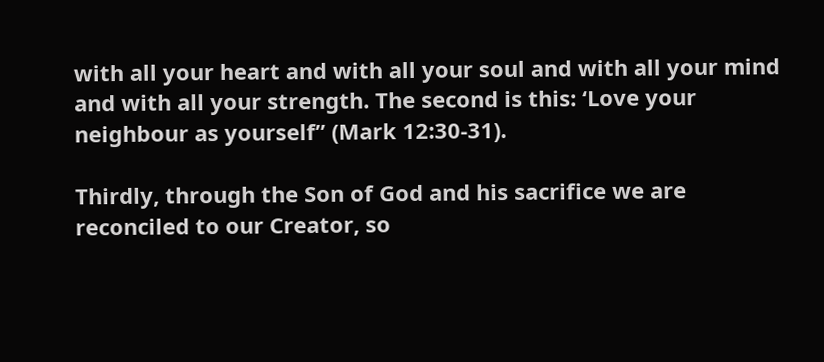with all your heart and with all your soul and with all your mind and with all your strength. The second is this: ‘Love your neighbour as yourself” (Mark 12:30-31).

Thirdly, through the Son of God and his sacrifice we are reconciled to our Creator, so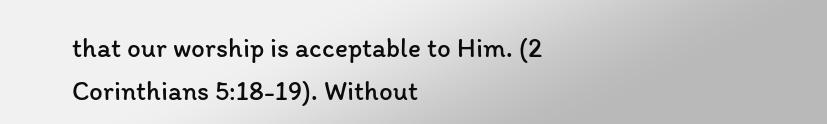that our worship is acceptable to Him. (2 Corinthians 5:18-19). Without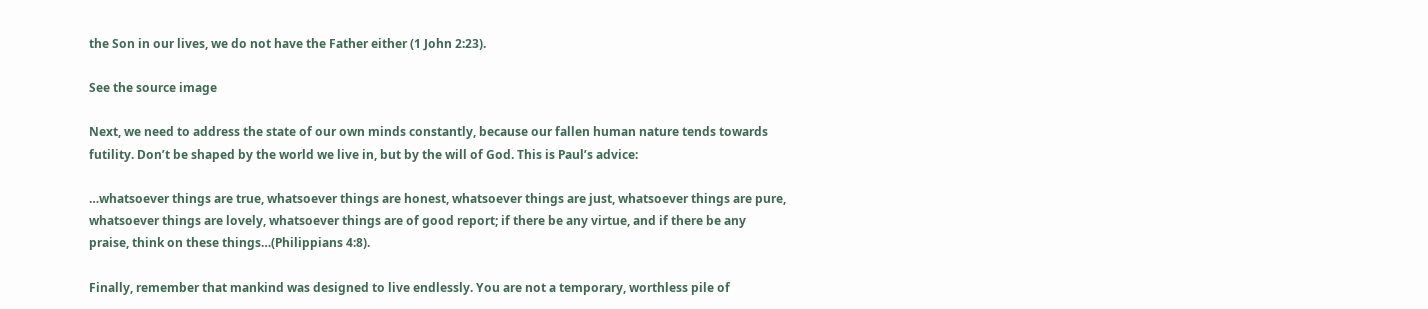the Son in our lives, we do not have the Father either (1 John 2:23).

See the source image

Next, we need to address the state of our own minds constantly, because our fallen human nature tends towards futility. Don’t be shaped by the world we live in, but by the will of God. This is Paul’s advice:

…whatsoever things are true, whatsoever things are honest, whatsoever things are just, whatsoever things are pure, whatsoever things are lovely, whatsoever things are of good report; if there be any virtue, and if there be any praise, think on these things…(Philippians 4:8).

Finally, remember that mankind was designed to live endlessly. You are not a temporary, worthless pile of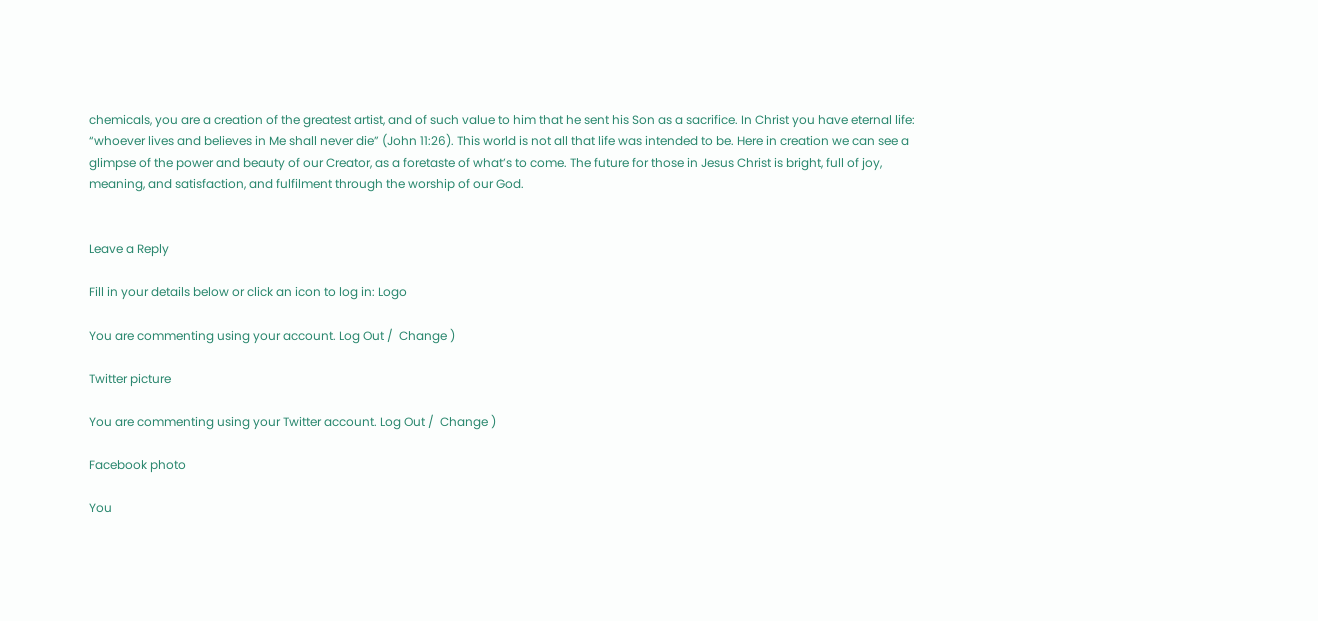chemicals, you are a creation of the greatest artist, and of such value to him that he sent his Son as a sacrifice. In Christ you have eternal life: “whoever lives and believes in Me shall never die” (John 11:26). This world is not all that life was intended to be. Here in creation we can see a glimpse of the power and beauty of our Creator, as a foretaste of what’s to come. The future for those in Jesus Christ is bright, full of joy, meaning, and satisfaction, and fulfilment through the worship of our God.


Leave a Reply

Fill in your details below or click an icon to log in: Logo

You are commenting using your account. Log Out /  Change )

Twitter picture

You are commenting using your Twitter account. Log Out /  Change )

Facebook photo

You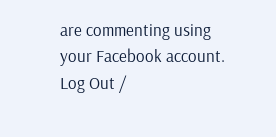are commenting using your Facebook account. Log Out /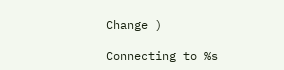Change )

Connecting to %s